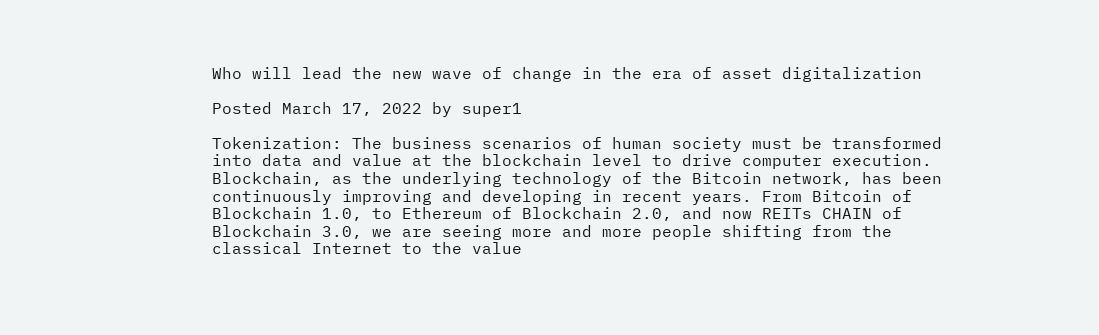Who will lead the new wave of change in the era of asset digitalization

Posted March 17, 2022 by super1

Tokenization: The business scenarios of human society must be transformed into data and value at the blockchain level to drive computer execution.
Blockchain, as the underlying technology of the Bitcoin network, has been continuously improving and developing in recent years. From Bitcoin of Blockchain 1.0, to Ethereum of Blockchain 2.0, and now REITs CHAIN of Blockchain 3.0, we are seeing more and more people shifting from the classical Internet to the value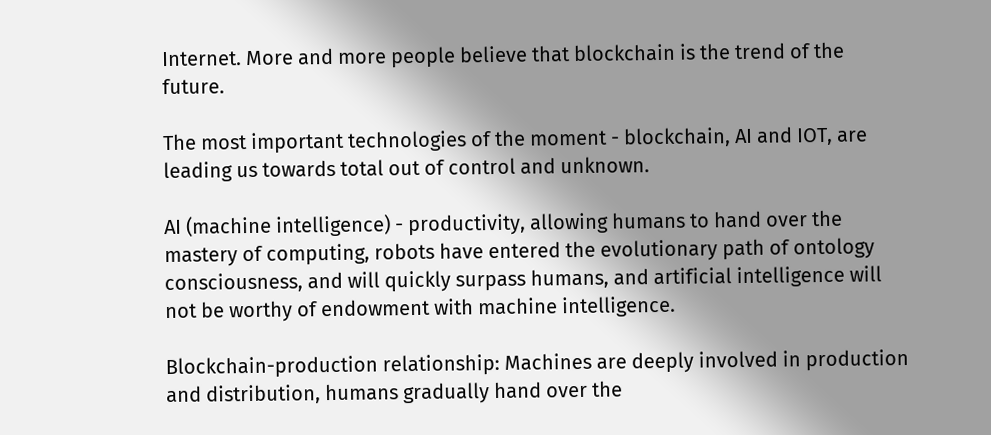Internet. More and more people believe that blockchain is the trend of the future.

The most important technologies of the moment - blockchain, AI and IOT, are leading us towards total out of control and unknown.

AI (machine intelligence) - productivity, allowing humans to hand over the mastery of computing, robots have entered the evolutionary path of ontology consciousness, and will quickly surpass humans, and artificial intelligence will not be worthy of endowment with machine intelligence.

Blockchain-production relationship: Machines are deeply involved in production and distribution, humans gradually hand over the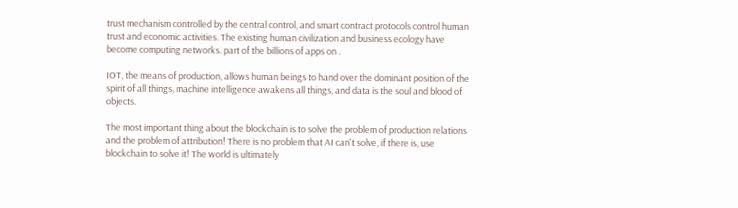trust mechanism controlled by the central control, and smart contract protocols control human trust and economic activities. The existing human civilization and business ecology have become computing networks. part of the billions of apps on .

IOT, the means of production, allows human beings to hand over the dominant position of the spirit of all things, machine intelligence awakens all things, and data is the soul and blood of objects.

The most important thing about the blockchain is to solve the problem of production relations and the problem of attribution! There is no problem that AI can't solve, if there is, use blockchain to solve it! The world is ultimately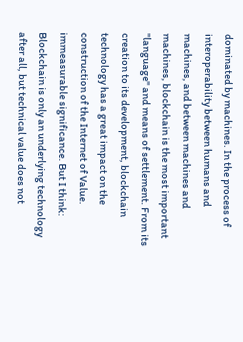dominated by machines. In the process of interoperability between humans and machines, and between machines and machines, blockchain is the most important "language" and means of settlement. From its creation to its development, blockchain technology has a great impact on the construction of the Internet of Value. immeasurable significance. But I think: Blockchain is only an underlying technology after all, but technical value does not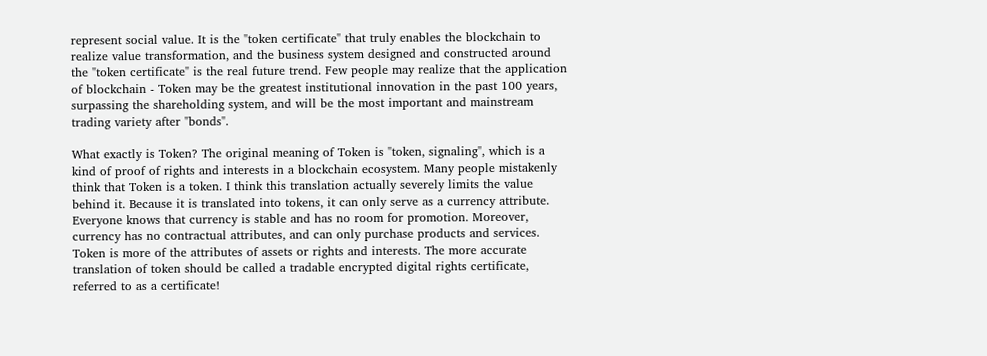represent social value. It is the "token certificate" that truly enables the blockchain to realize value transformation, and the business system designed and constructed around the "token certificate" is the real future trend. Few people may realize that the application of blockchain - Token may be the greatest institutional innovation in the past 100 years, surpassing the shareholding system, and will be the most important and mainstream trading variety after "bonds".

What exactly is Token? The original meaning of Token is "token, signaling", which is a kind of proof of rights and interests in a blockchain ecosystem. Many people mistakenly think that Token is a token. I think this translation actually severely limits the value behind it. Because it is translated into tokens, it can only serve as a currency attribute. Everyone knows that currency is stable and has no room for promotion. Moreover, currency has no contractual attributes, and can only purchase products and services. Token is more of the attributes of assets or rights and interests. The more accurate translation of token should be called a tradable encrypted digital rights certificate, referred to as a certificate!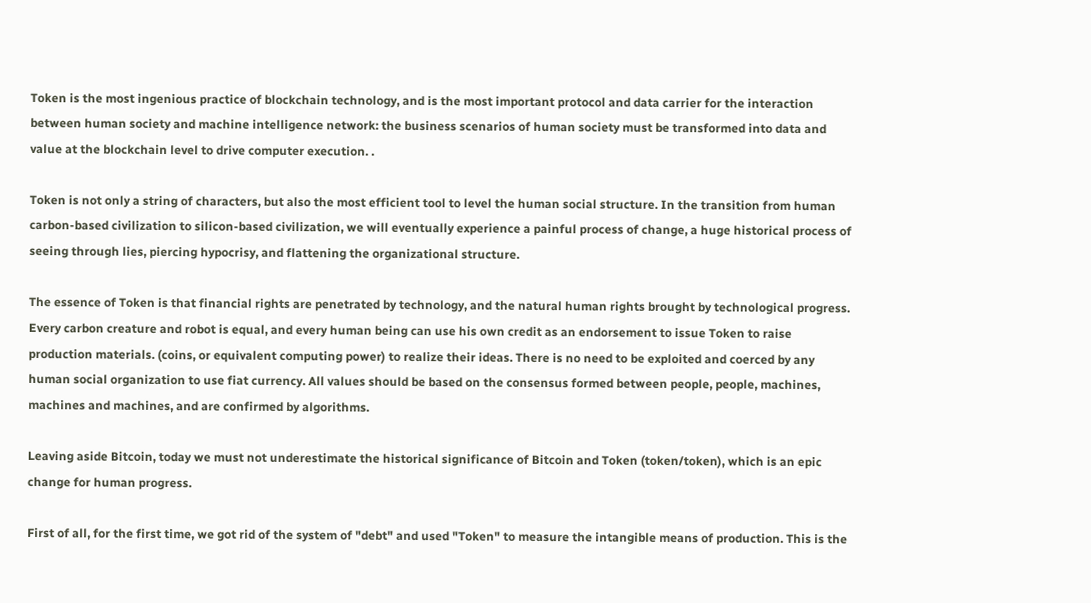Token is the most ingenious practice of blockchain technology, and is the most important protocol and data carrier for the interaction between human society and machine intelligence network: the business scenarios of human society must be transformed into data and value at the blockchain level to drive computer execution. .

Token is not only a string of characters, but also the most efficient tool to level the human social structure. In the transition from human carbon-based civilization to silicon-based civilization, we will eventually experience a painful process of change, a huge historical process of seeing through lies, piercing hypocrisy, and flattening the organizational structure.

The essence of Token is that financial rights are penetrated by technology, and the natural human rights brought by technological progress. Every carbon creature and robot is equal, and every human being can use his own credit as an endorsement to issue Token to raise production materials. (coins, or equivalent computing power) to realize their ideas. There is no need to be exploited and coerced by any human social organization to use fiat currency. All values should be based on the consensus formed between people, people, machines, machines and machines, and are confirmed by algorithms.

Leaving aside Bitcoin, today we must not underestimate the historical significance of Bitcoin and Token (token/token), which is an epic change for human progress.

First of all, for the first time, we got rid of the system of "debt" and used "Token" to measure the intangible means of production. This is the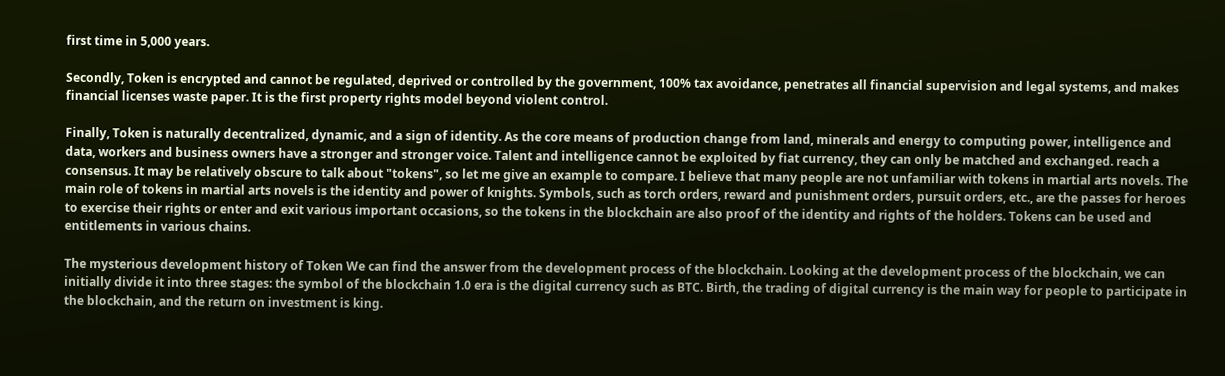first time in 5,000 years.

Secondly, Token is encrypted and cannot be regulated, deprived or controlled by the government, 100% tax avoidance, penetrates all financial supervision and legal systems, and makes financial licenses waste paper. It is the first property rights model beyond violent control.

Finally, Token is naturally decentralized, dynamic, and a sign of identity. As the core means of production change from land, minerals and energy to computing power, intelligence and data, workers and business owners have a stronger and stronger voice. Talent and intelligence cannot be exploited by fiat currency, they can only be matched and exchanged. reach a consensus. It may be relatively obscure to talk about "tokens", so let me give an example to compare. I believe that many people are not unfamiliar with tokens in martial arts novels. The main role of tokens in martial arts novels is the identity and power of knights. Symbols, such as torch orders, reward and punishment orders, pursuit orders, etc., are the passes for heroes to exercise their rights or enter and exit various important occasions, so the tokens in the blockchain are also proof of the identity and rights of the holders. Tokens can be used and entitlements in various chains.

The mysterious development history of Token We can find the answer from the development process of the blockchain. Looking at the development process of the blockchain, we can initially divide it into three stages: the symbol of the blockchain 1.0 era is the digital currency such as BTC. Birth, the trading of digital currency is the main way for people to participate in the blockchain, and the return on investment is king.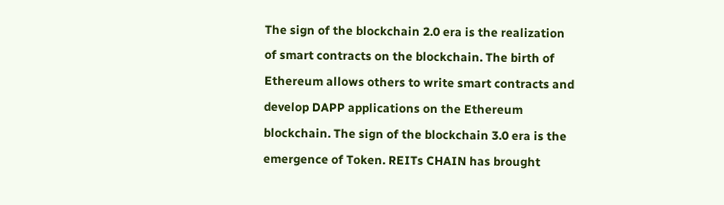The sign of the blockchain 2.0 era is the realization of smart contracts on the blockchain. The birth of Ethereum allows others to write smart contracts and develop DAPP applications on the Ethereum blockchain. The sign of the blockchain 3.0 era is the emergence of Token. REITs CHAIN has brought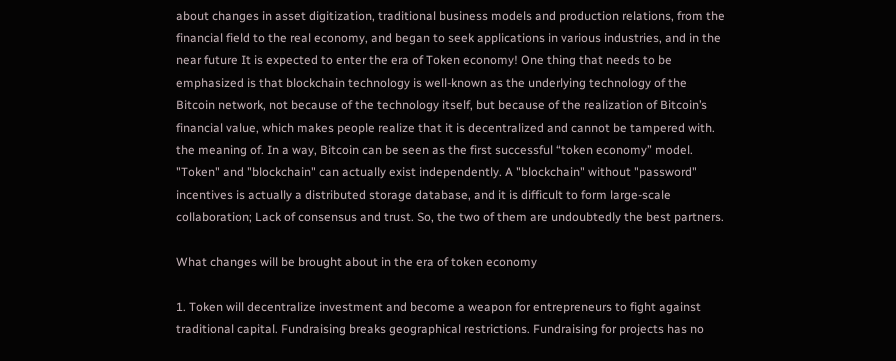about changes in asset digitization, traditional business models and production relations, from the financial field to the real economy, and began to seek applications in various industries, and in the near future It is expected to enter the era of Token economy! One thing that needs to be emphasized is that blockchain technology is well-known as the underlying technology of the Bitcoin network, not because of the technology itself, but because of the realization of Bitcoin’s financial value, which makes people realize that it is decentralized and cannot be tampered with. the meaning of. In a way, Bitcoin can be seen as the first successful “token economy” model. "Token" and "blockchain" can actually exist independently. A "blockchain" without "password" incentives is actually a distributed storage database, and it is difficult to form large-scale collaboration; Lack of consensus and trust. So, the two of them are undoubtedly the best partners.

What changes will be brought about in the era of token economy

1. Token will decentralize investment and become a weapon for entrepreneurs to fight against traditional capital. Fundraising breaks geographical restrictions. Fundraising for projects has no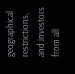geographical restrictions, and investors from all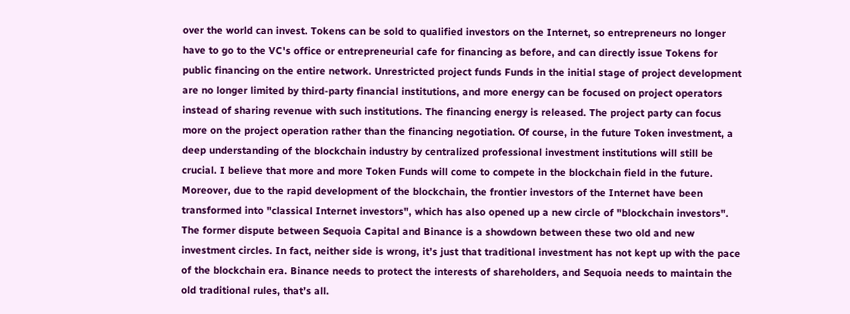over the world can invest. Tokens can be sold to qualified investors on the Internet, so entrepreneurs no longer have to go to the VC's office or entrepreneurial cafe for financing as before, and can directly issue Tokens for public financing on the entire network. Unrestricted project funds Funds in the initial stage of project development are no longer limited by third-party financial institutions, and more energy can be focused on project operators instead of sharing revenue with such institutions. The financing energy is released. The project party can focus more on the project operation rather than the financing negotiation. Of course, in the future Token investment, a deep understanding of the blockchain industry by centralized professional investment institutions will still be crucial. I believe that more and more Token Funds will come to compete in the blockchain field in the future. Moreover, due to the rapid development of the blockchain, the frontier investors of the Internet have been transformed into "classical Internet investors", which has also opened up a new circle of "blockchain investors". The former dispute between Sequoia Capital and Binance is a showdown between these two old and new investment circles. In fact, neither side is wrong, it’s just that traditional investment has not kept up with the pace of the blockchain era. Binance needs to protect the interests of shareholders, and Sequoia needs to maintain the old traditional rules, that’s all.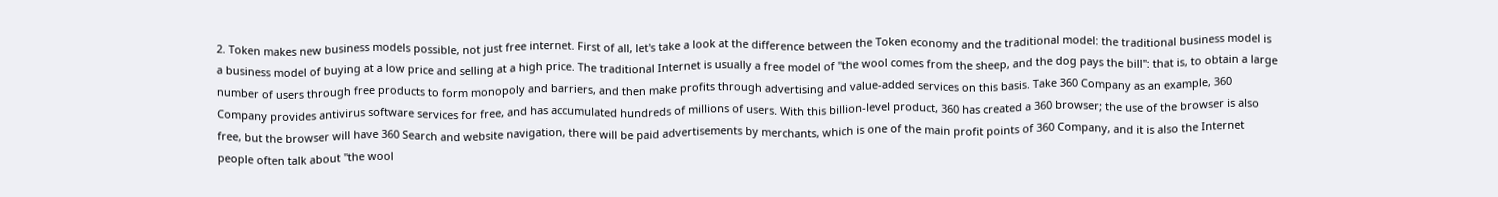2. Token makes new business models possible, not just free internet. First of all, let's take a look at the difference between the Token economy and the traditional model: the traditional business model is a business model of buying at a low price and selling at a high price. The traditional Internet is usually a free model of "the wool comes from the sheep, and the dog pays the bill": that is, to obtain a large number of users through free products to form monopoly and barriers, and then make profits through advertising and value-added services on this basis. Take 360 Company as an example, 360 Company provides antivirus software services for free, and has accumulated hundreds of millions of users. With this billion-level product, 360 has created a 360 browser; the use of the browser is also free, but the browser will have 360 Search and website navigation, there will be paid advertisements by merchants, which is one of the main profit points of 360 Company, and it is also the Internet people often talk about "the wool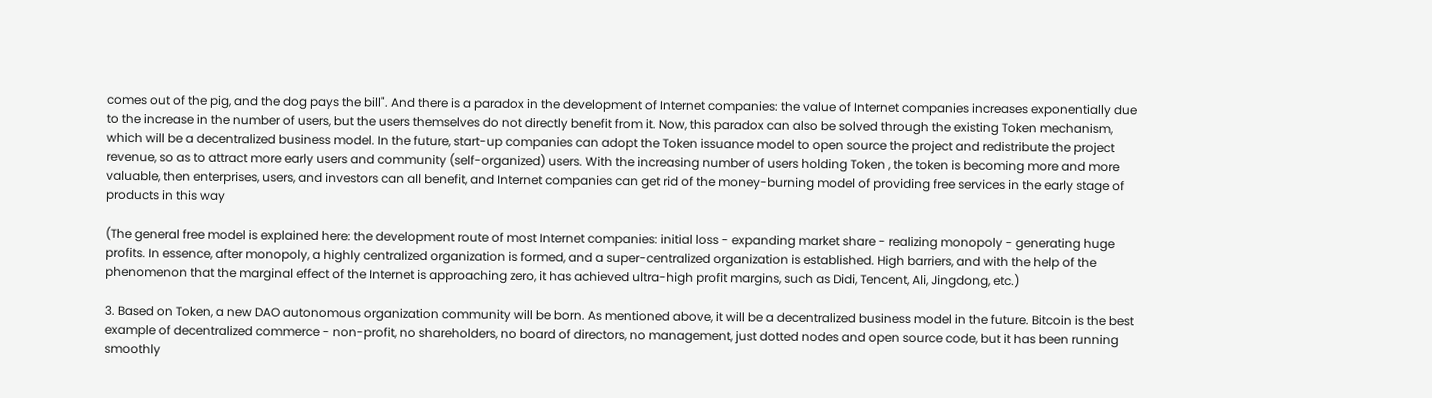comes out of the pig, and the dog pays the bill". And there is a paradox in the development of Internet companies: the value of Internet companies increases exponentially due to the increase in the number of users, but the users themselves do not directly benefit from it. Now, this paradox can also be solved through the existing Token mechanism, which will be a decentralized business model. In the future, start-up companies can adopt the Token issuance model to open source the project and redistribute the project revenue, so as to attract more early users and community (self-organized) users. With the increasing number of users holding Token , the token is becoming more and more valuable, then enterprises, users, and investors can all benefit, and Internet companies can get rid of the money-burning model of providing free services in the early stage of products in this way

(The general free model is explained here: the development route of most Internet companies: initial loss - expanding market share - realizing monopoly - generating huge profits. In essence, after monopoly, a highly centralized organization is formed, and a super-centralized organization is established. High barriers, and with the help of the phenomenon that the marginal effect of the Internet is approaching zero, it has achieved ultra-high profit margins, such as Didi, Tencent, Ali, Jingdong, etc.)

3. Based on Token, a new DAO autonomous organization community will be born. As mentioned above, it will be a decentralized business model in the future. Bitcoin is the best example of decentralized commerce - non-profit, no shareholders, no board of directors, no management, just dotted nodes and open source code, but it has been running smoothly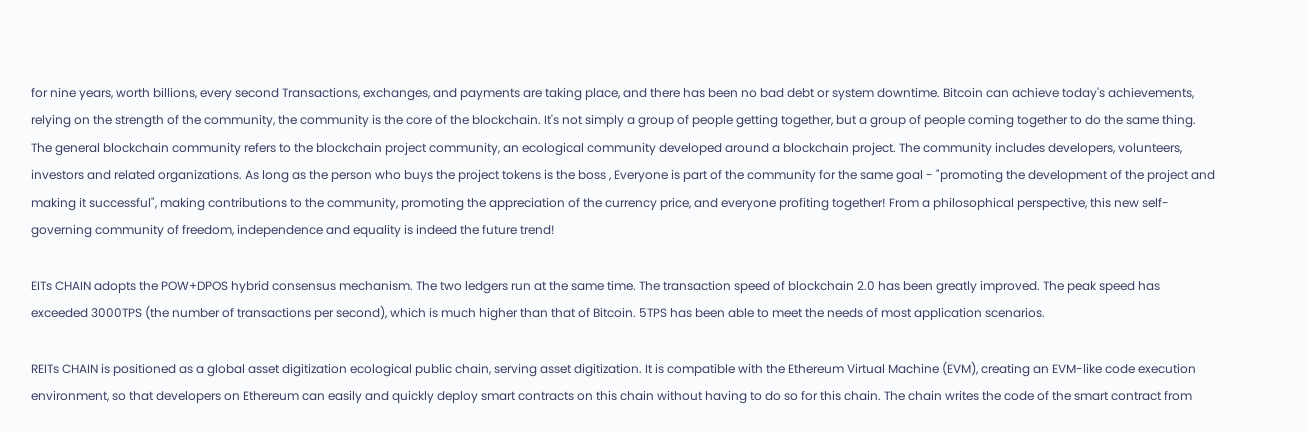for nine years, worth billions, every second Transactions, exchanges, and payments are taking place, and there has been no bad debt or system downtime. Bitcoin can achieve today's achievements, relying on the strength of the community, the community is the core of the blockchain. It's not simply a group of people getting together, but a group of people coming together to do the same thing. The general blockchain community refers to the blockchain project community, an ecological community developed around a blockchain project. The community includes developers, volunteers, investors and related organizations. As long as the person who buys the project tokens is the boss , Everyone is part of the community for the same goal - "promoting the development of the project and making it successful", making contributions to the community, promoting the appreciation of the currency price, and everyone profiting together! From a philosophical perspective, this new self-governing community of freedom, independence and equality is indeed the future trend!

EITs CHAIN adopts the POW+DPOS hybrid consensus mechanism. The two ledgers run at the same time. The transaction speed of blockchain 2.0 has been greatly improved. The peak speed has exceeded 3000TPS (the number of transactions per second), which is much higher than that of Bitcoin. 5TPS has been able to meet the needs of most application scenarios.

REITs CHAIN is positioned as a global asset digitization ecological public chain, serving asset digitization. It is compatible with the Ethereum Virtual Machine (EVM), creating an EVM-like code execution environment, so that developers on Ethereum can easily and quickly deploy smart contracts on this chain without having to do so for this chain. The chain writes the code of the smart contract from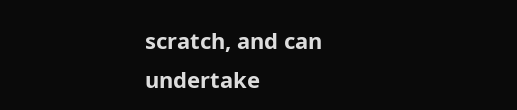scratch, and can undertake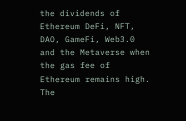the dividends of Ethereum DeFi, NFT, DAO, GameFi, Web3.0 and the Metaverse when the gas fee of Ethereum remains high. The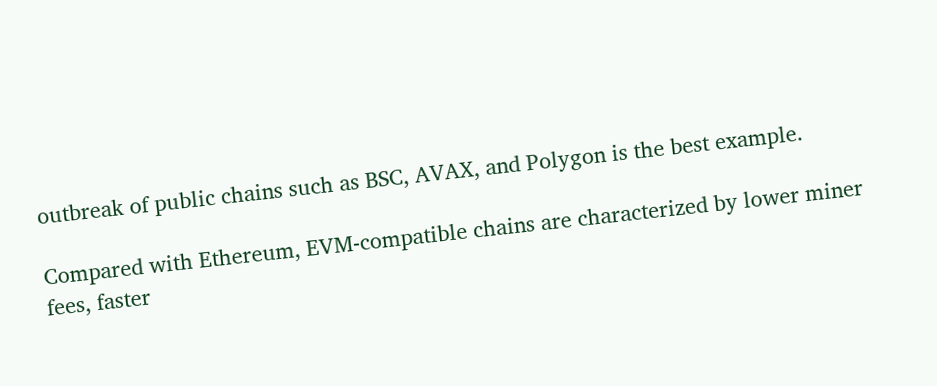outbreak of public chains such as BSC, AVAX, and Polygon is the best example.

Compared with Ethereum, EVM-compatible chains are characterized by lower miner fees, faster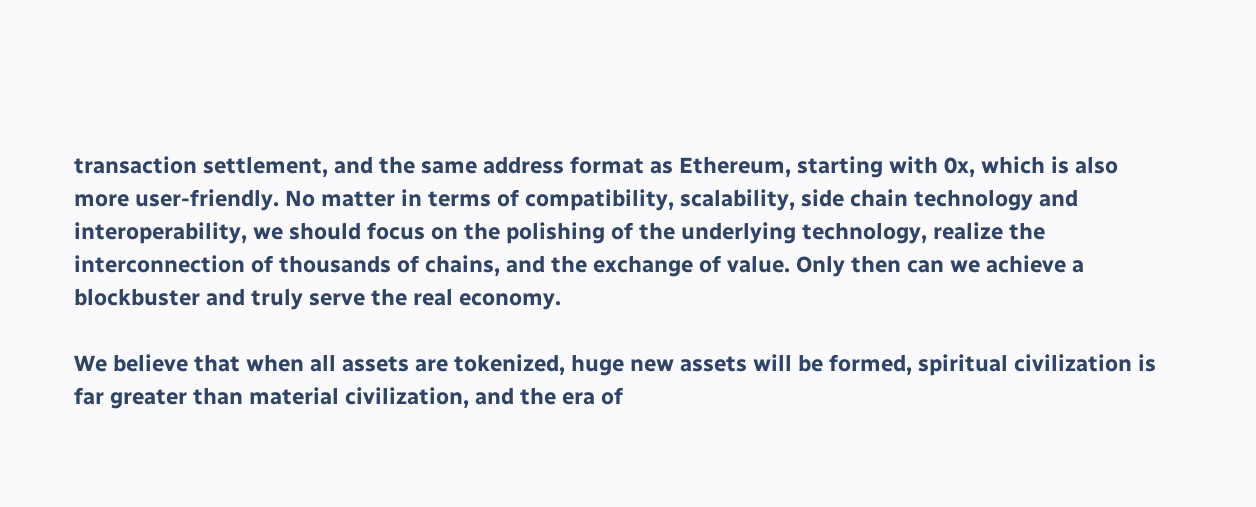transaction settlement, and the same address format as Ethereum, starting with 0x, which is also more user-friendly. No matter in terms of compatibility, scalability, side chain technology and interoperability, we should focus on the polishing of the underlying technology, realize the interconnection of thousands of chains, and the exchange of value. Only then can we achieve a blockbuster and truly serve the real economy.

We believe that when all assets are tokenized, huge new assets will be formed, spiritual civilization is far greater than material civilization, and the era of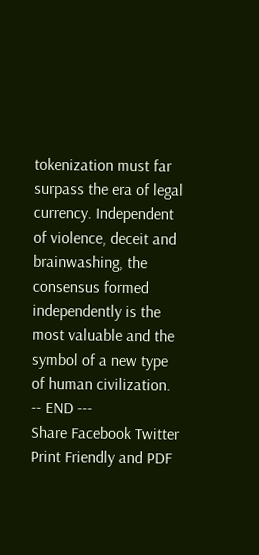tokenization must far surpass the era of legal currency. Independent of violence, deceit and brainwashing, the consensus formed independently is the most valuable and the symbol of a new type of human civilization.
-- END ---
Share Facebook Twitter
Print Friendly and PDF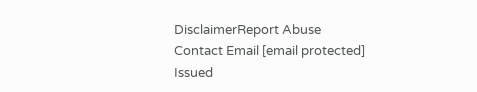DisclaimerReport Abuse
Contact Email [email protected]
Issued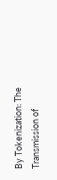By Tokenization: The Transmission of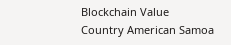Blockchain Value
Country American Samoa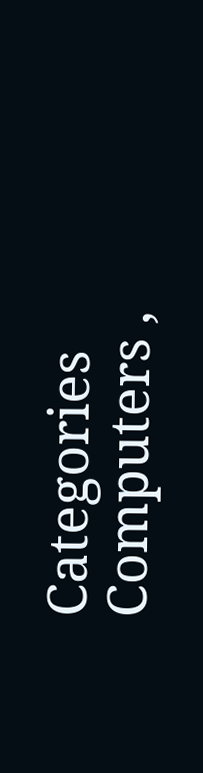Categories Computers ,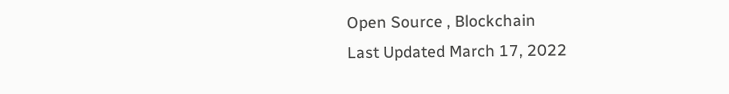Open Source , Blockchain
Last Updated March 17, 2022